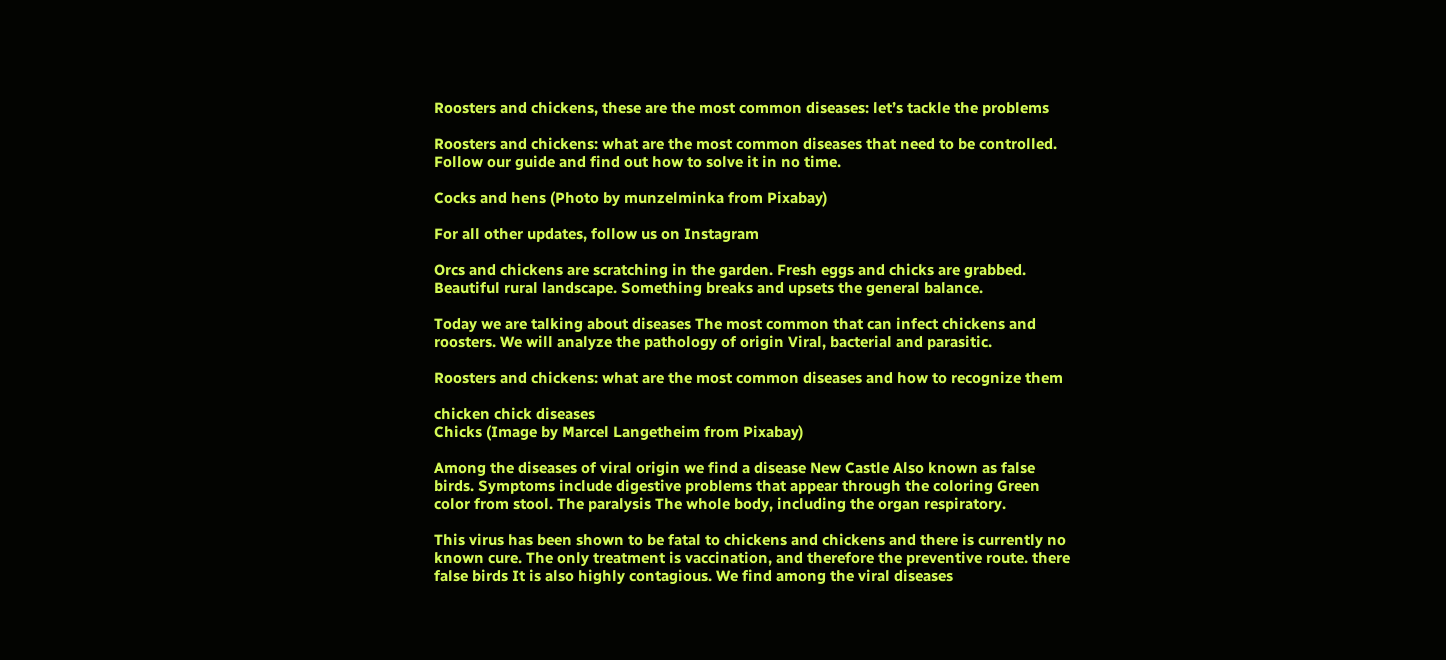Roosters and chickens, these are the most common diseases: let’s tackle the problems

Roosters and chickens: what are the most common diseases that need to be controlled. Follow our guide and find out how to solve it in no time.

Cocks and hens (Photo by munzelminka from Pixabay)

For all other updates, follow us on Instagram

Orcs and chickens are scratching in the garden. Fresh eggs and chicks are grabbed. Beautiful rural landscape. Something breaks and upsets the general balance.

Today we are talking about diseases The most common that can infect chickens and roosters. We will analyze the pathology of origin Viral, bacterial and parasitic.

Roosters and chickens: what are the most common diseases and how to recognize them

chicken chick diseases
Chicks (Image by Marcel Langetheim from Pixabay)

Among the diseases of viral origin we find a disease New Castle Also known as false birds. Symptoms include digestive problems that appear through the coloring Green color from stool. The paralysis The whole body, including the organ respiratory.

This virus has been shown to be fatal to chickens and chickens and there is currently no known cure. The only treatment is vaccination, and therefore the preventive route. there false birds It is also highly contagious. We find among the viral diseases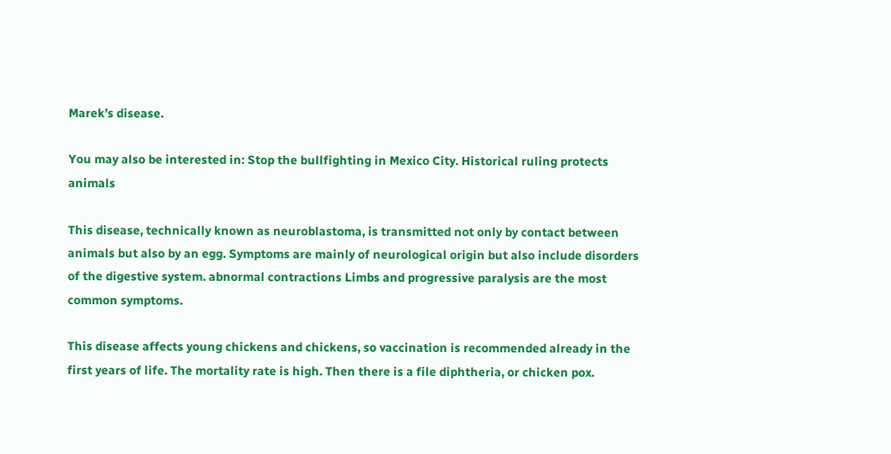Marek’s disease.

You may also be interested in: Stop the bullfighting in Mexico City. Historical ruling protects animals

This disease, technically known as neuroblastoma, is transmitted not only by contact between animals but also by an egg. Symptoms are mainly of neurological origin but also include disorders of the digestive system. abnormal contractions Limbs and progressive paralysis are the most common symptoms.

This disease affects young chickens and chickens, so vaccination is recommended already in the first years of life. The mortality rate is high. Then there is a file diphtheria, or chicken pox.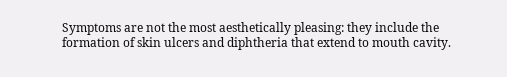Symptoms are not the most aesthetically pleasing: they include the formation of skin ulcers and diphtheria that extend to mouth cavity.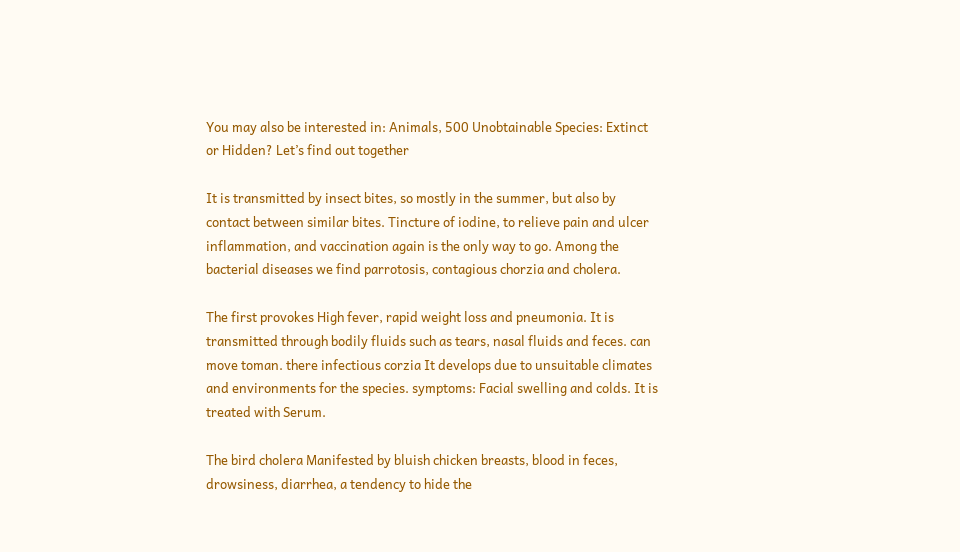You may also be interested in: Animals, 500 Unobtainable Species: Extinct or Hidden? Let’s find out together

It is transmitted by insect bites, so mostly in the summer, but also by contact between similar bites. Tincture of iodine, to relieve pain and ulcer inflammation, and vaccination again is the only way to go. Among the bacterial diseases we find parrotosis, contagious chorzia and cholera.

The first provokes High fever, rapid weight loss and pneumonia. It is transmitted through bodily fluids such as tears, nasal fluids and feces. can move toman. there infectious corzia It develops due to unsuitable climates and environments for the species. symptoms: Facial swelling and colds. It is treated with Serum.

The bird cholera Manifested by bluish chicken breasts, blood in feces, drowsiness, diarrhea, a tendency to hide the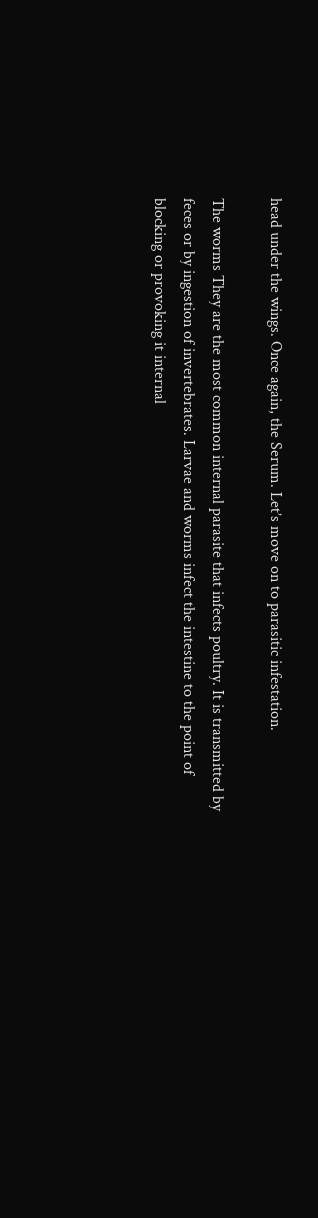head under the wings. Once again, the Serum. Let’s move on to parasitic infestation.

The worms They are the most common internal parasite that infects poultry. It is transmitted by feces or by ingestion of invertebrates. Larvae and worms infect the intestine to the point of blocking or provoking it internal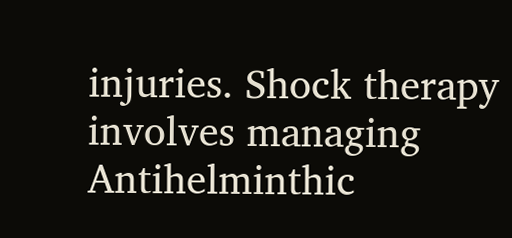injuries. Shock therapy involves managing Antihelminthic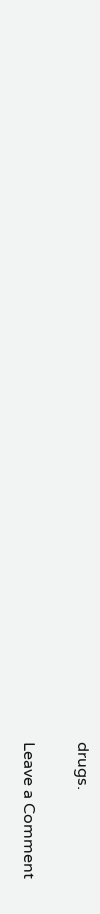drugs.

Leave a Comment